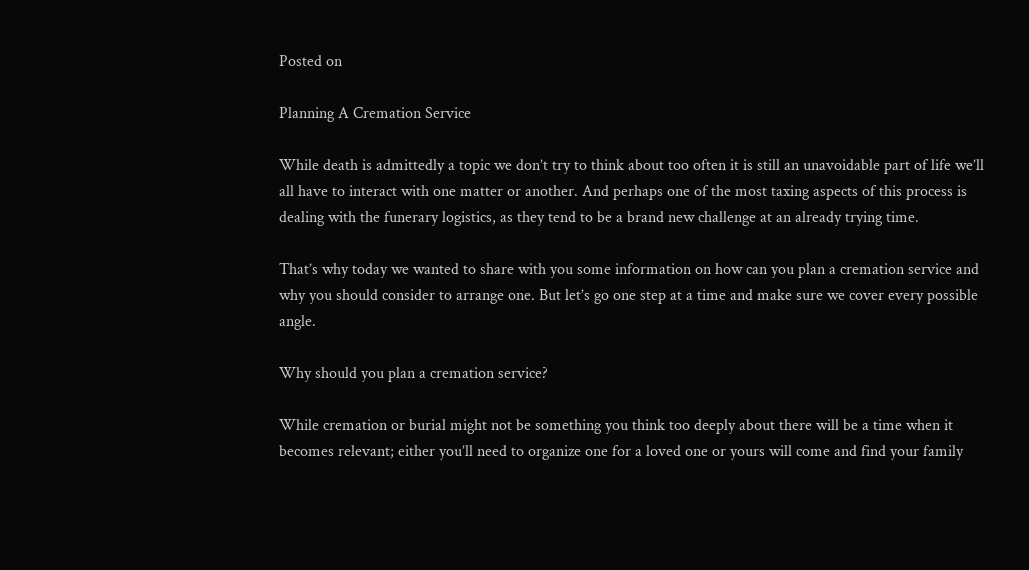Posted on

Planning A Cremation Service

While death is admittedly a topic we don’t try to think about too often it is still an unavoidable part of life we’ll all have to interact with one matter or another. And perhaps one of the most taxing aspects of this process is dealing with the funerary logistics, as they tend to be a brand new challenge at an already trying time.

That’s why today we wanted to share with you some information on how can you plan a cremation service and why you should consider to arrange one. But let’s go one step at a time and make sure we cover every possible angle.

Why should you plan a cremation service?

While cremation or burial might not be something you think too deeply about there will be a time when it becomes relevant; either you’ll need to organize one for a loved one or yours will come and find your family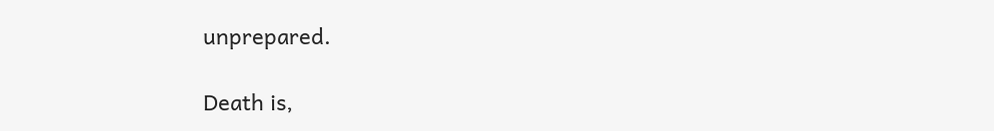unprepared.

Death is,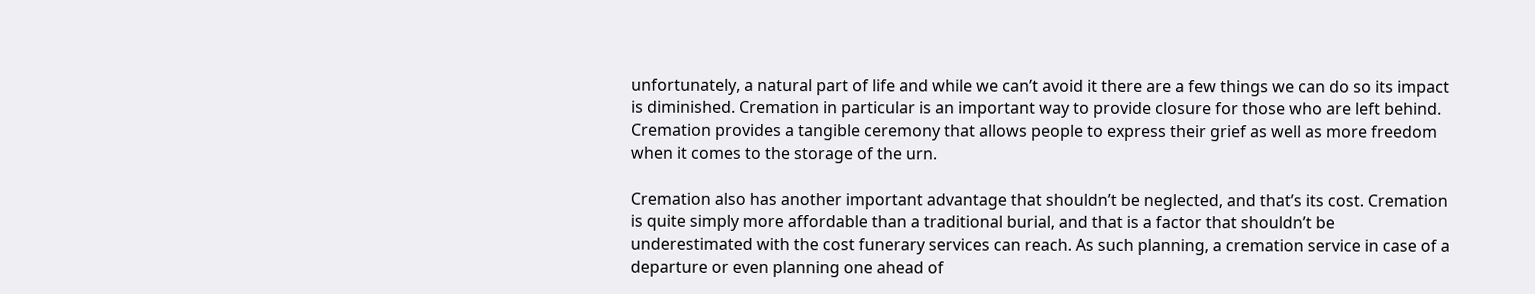unfortunately, a natural part of life and while we can’t avoid it there are a few things we can do so its impact is diminished. Cremation in particular is an important way to provide closure for those who are left behind. Cremation provides a tangible ceremony that allows people to express their grief as well as more freedom when it comes to the storage of the urn.

Cremation also has another important advantage that shouldn’t be neglected, and that’s its cost. Cremation is quite simply more affordable than a traditional burial, and that is a factor that shouldn’t be underestimated with the cost funerary services can reach. As such planning, a cremation service in case of a departure or even planning one ahead of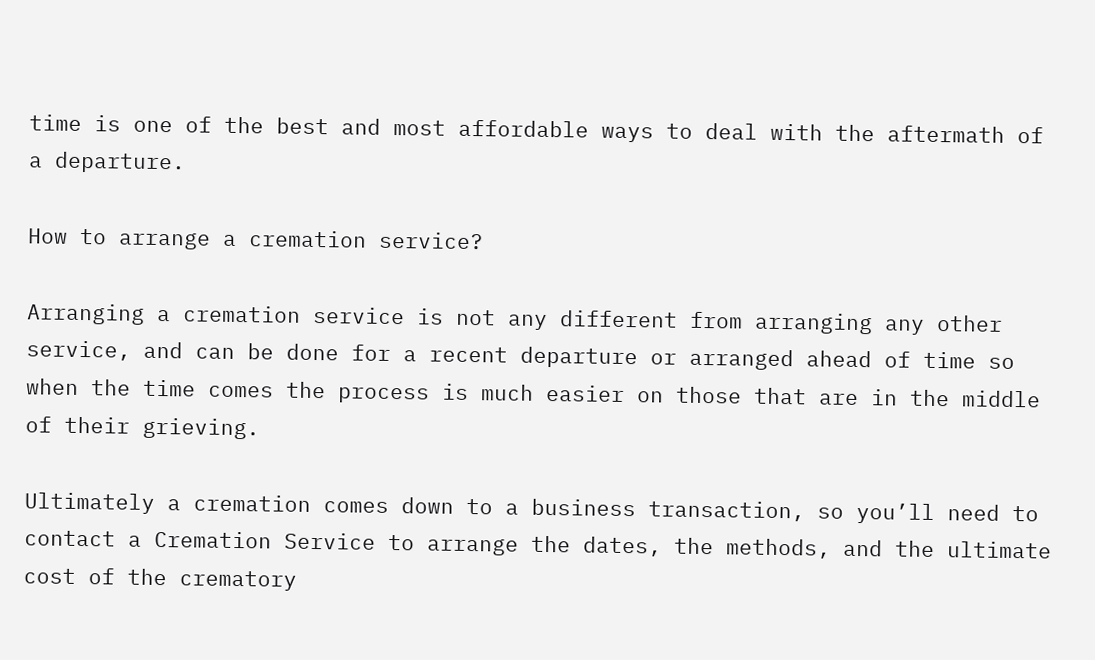time is one of the best and most affordable ways to deal with the aftermath of a departure.

How to arrange a cremation service?

Arranging a cremation service is not any different from arranging any other service, and can be done for a recent departure or arranged ahead of time so when the time comes the process is much easier on those that are in the middle of their grieving.

Ultimately a cremation comes down to a business transaction, so you’ll need to contact a Cremation Service to arrange the dates, the methods, and the ultimate cost of the crematory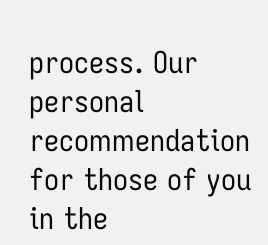process. Our personal recommendation for those of you in the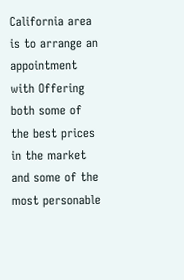California area is to arrange an appointment with Offering both some of the best prices in the market and some of the most personable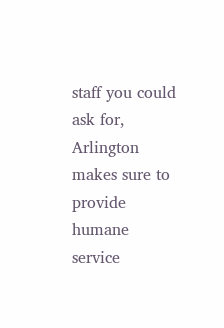staff you could ask for, Arlington makes sure to provide humane service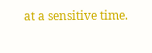at a sensitive time.